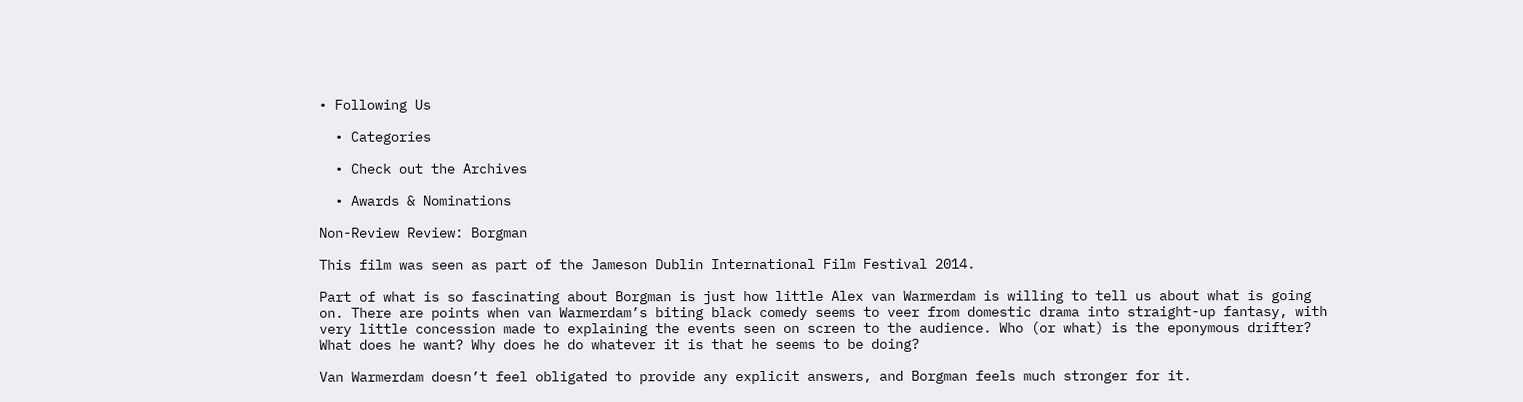• Following Us

  • Categories

  • Check out the Archives

  • Awards & Nominations

Non-Review Review: Borgman

This film was seen as part of the Jameson Dublin International Film Festival 2014.

Part of what is so fascinating about Borgman is just how little Alex van Warmerdam is willing to tell us about what is going on. There are points when van Warmerdam’s biting black comedy seems to veer from domestic drama into straight-up fantasy, with very little concession made to explaining the events seen on screen to the audience. Who (or what) is the eponymous drifter? What does he want? Why does he do whatever it is that he seems to be doing?

Van Warmerdam doesn’t feel obligated to provide any explicit answers, and Borgman feels much stronger for it.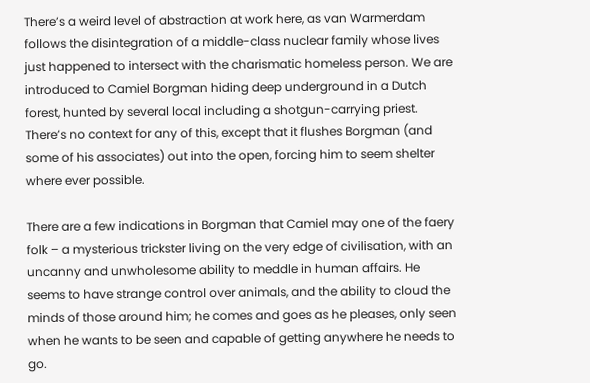There’s a weird level of abstraction at work here, as van Warmerdam follows the disintegration of a middle-class nuclear family whose lives just happened to intersect with the charismatic homeless person. We are introduced to Camiel Borgman hiding deep underground in a Dutch forest, hunted by several local including a shotgun-carrying priest. There’s no context for any of this, except that it flushes Borgman (and some of his associates) out into the open, forcing him to seem shelter where ever possible.

There are a few indications in Borgman that Camiel may one of the faery folk – a mysterious trickster living on the very edge of civilisation, with an uncanny and unwholesome ability to meddle in human affairs. He seems to have strange control over animals, and the ability to cloud the minds of those around him; he comes and goes as he pleases, only seen when he wants to be seen and capable of getting anywhere he needs to go.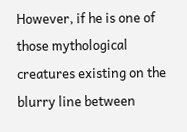However, if he is one of those mythological creatures existing on the blurry line between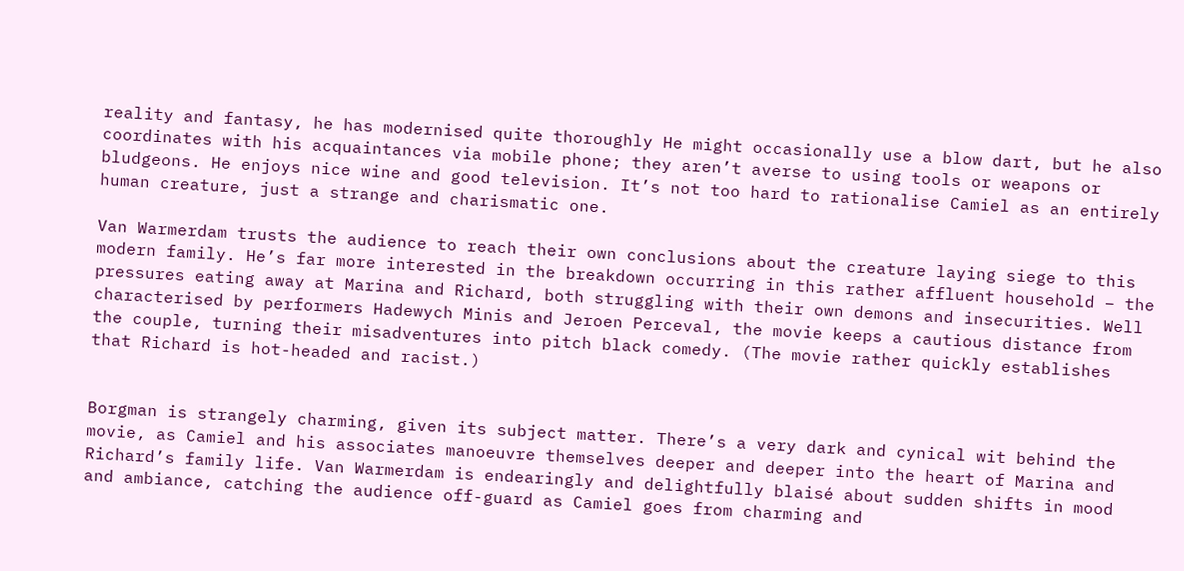reality and fantasy, he has modernised quite thoroughly He might occasionally use a blow dart, but he also coordinates with his acquaintances via mobile phone; they aren’t averse to using tools or weapons or bludgeons. He enjoys nice wine and good television. It’s not too hard to rationalise Camiel as an entirely human creature, just a strange and charismatic one.

Van Warmerdam trusts the audience to reach their own conclusions about the creature laying siege to this modern family. He’s far more interested in the breakdown occurring in this rather affluent household – the pressures eating away at Marina and Richard, both struggling with their own demons and insecurities. Well characterised by performers Hadewych Minis and Jeroen Perceval, the movie keeps a cautious distance from the couple, turning their misadventures into pitch black comedy. (The movie rather quickly establishes that Richard is hot-headed and racist.)


Borgman is strangely charming, given its subject matter. There’s a very dark and cynical wit behind the movie, as Camiel and his associates manoeuvre themselves deeper and deeper into the heart of Marina and Richard’s family life. Van Warmerdam is endearingly and delightfully blaisé about sudden shifts in mood and ambiance, catching the audience off-guard as Camiel goes from charming and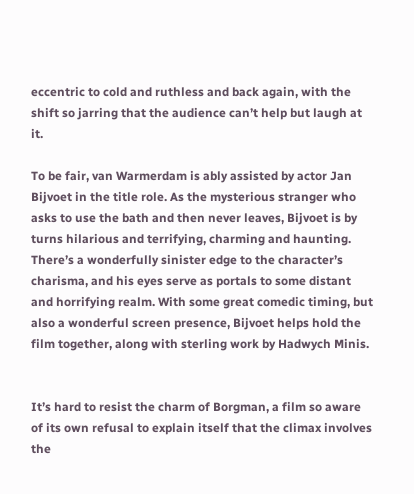eccentric to cold and ruthless and back again, with the shift so jarring that the audience can’t help but laugh at it.

To be fair, van Warmerdam is ably assisted by actor Jan Bijvoet in the title role. As the mysterious stranger who asks to use the bath and then never leaves, Bijvoet is by turns hilarious and terrifying, charming and haunting. There’s a wonderfully sinister edge to the character’s charisma, and his eyes serve as portals to some distant and horrifying realm. With some great comedic timing, but also a wonderful screen presence, Bijvoet helps hold the film together, along with sterling work by Hadwych Minis.


It’s hard to resist the charm of Borgman, a film so aware of its own refusal to explain itself that the climax involves the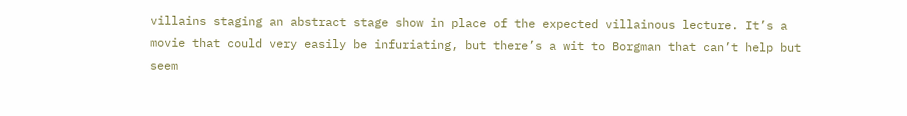villains staging an abstract stage show in place of the expected villainous lecture. It’s a movie that could very easily be infuriating, but there’s a wit to Borgman that can’t help but seem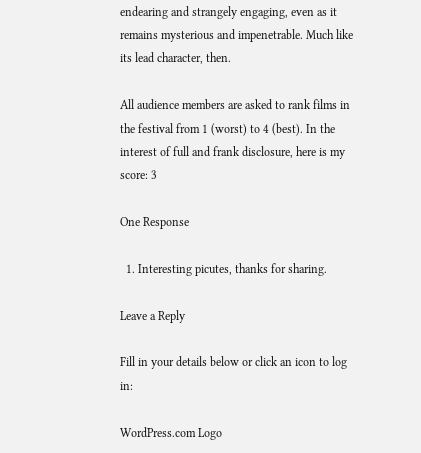endearing and strangely engaging, even as it remains mysterious and impenetrable. Much like its lead character, then.

All audience members are asked to rank films in the festival from 1 (worst) to 4 (best). In the interest of full and frank disclosure, here is my score: 3

One Response

  1. Interesting picutes, thanks for sharing.

Leave a Reply

Fill in your details below or click an icon to log in:

WordPress.com Logo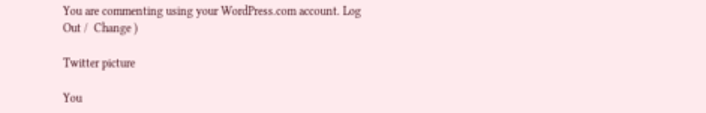You are commenting using your WordPress.com account. Log Out /  Change )

Twitter picture

You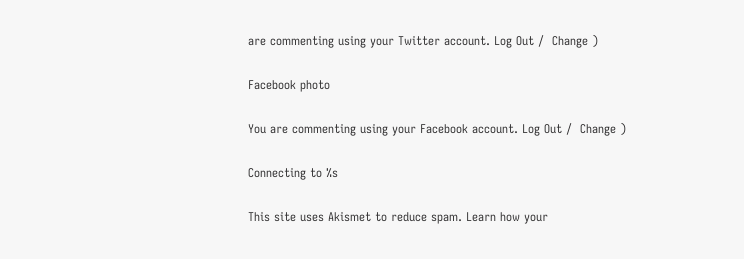are commenting using your Twitter account. Log Out /  Change )

Facebook photo

You are commenting using your Facebook account. Log Out /  Change )

Connecting to %s

This site uses Akismet to reduce spam. Learn how your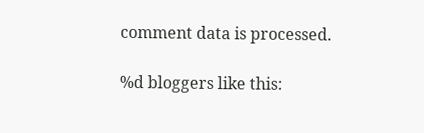comment data is processed.

%d bloggers like this: